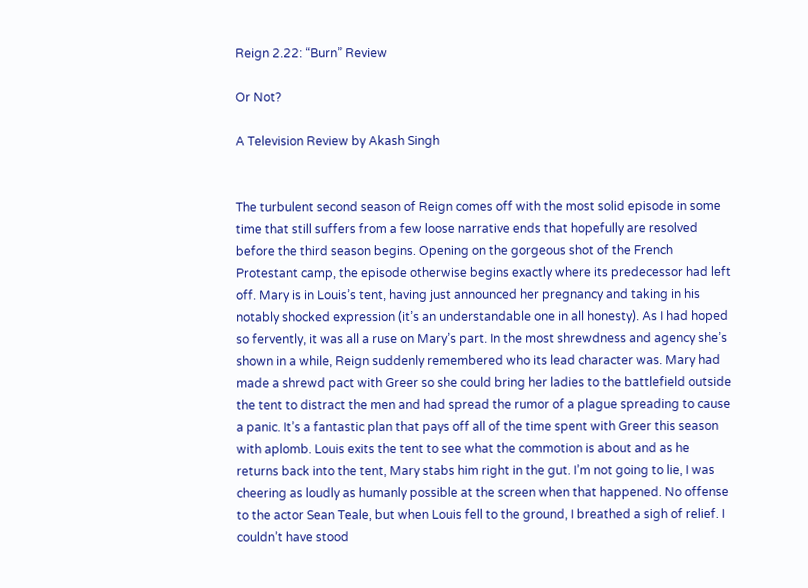Reign 2.22: “Burn” Review

Or Not?

A Television Review by Akash Singh


The turbulent second season of Reign comes off with the most solid episode in some time that still suffers from a few loose narrative ends that hopefully are resolved before the third season begins. Opening on the gorgeous shot of the French Protestant camp, the episode otherwise begins exactly where its predecessor had left off. Mary is in Louis’s tent, having just announced her pregnancy and taking in his notably shocked expression (it’s an understandable one in all honesty). As I had hoped so fervently, it was all a ruse on Mary’s part. In the most shrewdness and agency she’s shown in a while, Reign suddenly remembered who its lead character was. Mary had made a shrewd pact with Greer so she could bring her ladies to the battlefield outside the tent to distract the men and had spread the rumor of a plague spreading to cause a panic. It’s a fantastic plan that pays off all of the time spent with Greer this season with aplomb. Louis exits the tent to see what the commotion is about and as he returns back into the tent, Mary stabs him right in the gut. I’m not going to lie, I was cheering as loudly as humanly possible at the screen when that happened. No offense to the actor Sean Teale, but when Louis fell to the ground, I breathed a sigh of relief. I couldn’t have stood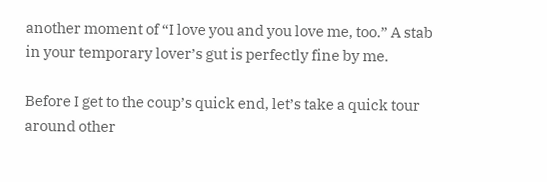another moment of “I love you and you love me, too.” A stab in your temporary lover’s gut is perfectly fine by me.

Before I get to the coup’s quick end, let’s take a quick tour around other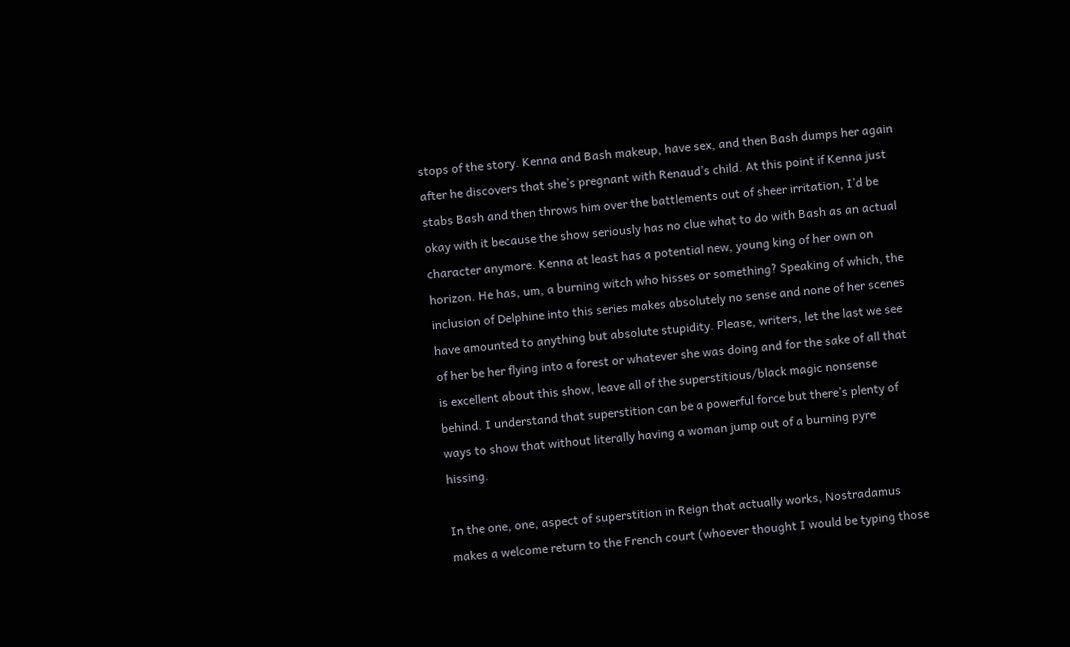stops of the story. Kenna and Bash makeup, have sex, and then Bash dumps her again after he discovers that she’s pregnant with Renaud’s child. At this point if Kenna just stabs Bash and then throws him over the battlements out of sheer irritation, I’d be okay with it because the show seriously has no clue what to do with Bash as an actual character anymore. Kenna at least has a potential new, young king of her own on horizon. He has, um, a burning witch who hisses or something? Speaking of which, the inclusion of Delphine into this series makes absolutely no sense and none of her scenes have amounted to anything but absolute stupidity. Please, writers, let the last we see of her be her flying into a forest or whatever she was doing and for the sake of all that is excellent about this show, leave all of the superstitious/black magic nonsense behind. I understand that superstition can be a powerful force but there’s plenty of ways to show that without literally having a woman jump out of a burning pyre hissing.

In the one, one, aspect of superstition in Reign that actually works, Nostradamus makes a welcome return to the French court (whoever thought I would be typing those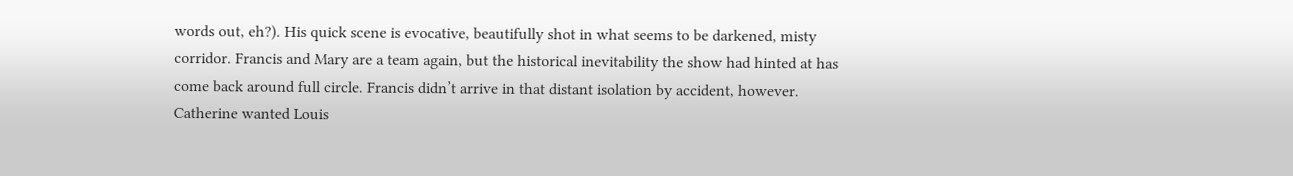words out, eh?). His quick scene is evocative, beautifully shot in what seems to be darkened, misty corridor. Francis and Mary are a team again, but the historical inevitability the show had hinted at has come back around full circle. Francis didn’t arrive in that distant isolation by accident, however. Catherine wanted Louis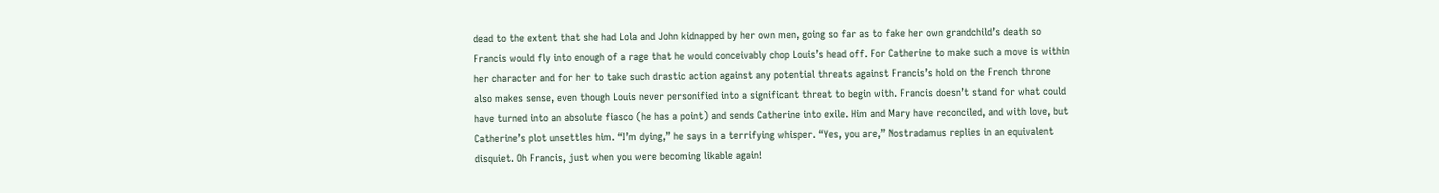dead to the extent that she had Lola and John kidnapped by her own men, going so far as to fake her own grandchild’s death so Francis would fly into enough of a rage that he would conceivably chop Louis’s head off. For Catherine to make such a move is within her character and for her to take such drastic action against any potential threats against Francis’s hold on the French throne also makes sense, even though Louis never personified into a significant threat to begin with. Francis doesn’t stand for what could have turned into an absolute fiasco (he has a point) and sends Catherine into exile. Him and Mary have reconciled, and with love, but Catherine’s plot unsettles him. “I’m dying,” he says in a terrifying whisper. “Yes, you are,” Nostradamus replies in an equivalent disquiet. Oh Francis, just when you were becoming likable again!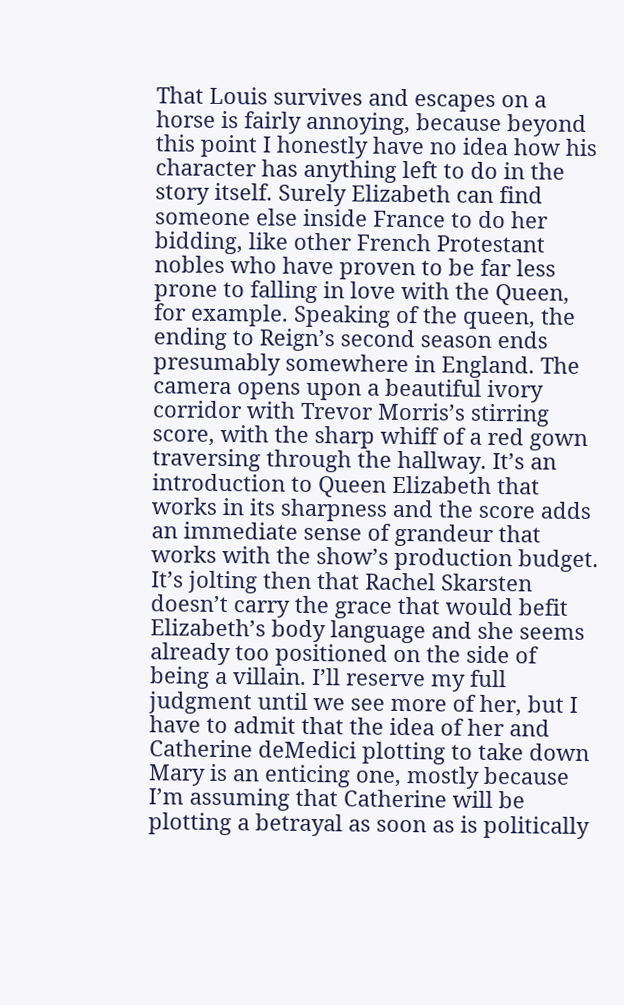That Louis survives and escapes on a horse is fairly annoying, because beyond this point I honestly have no idea how his character has anything left to do in the story itself. Surely Elizabeth can find someone else inside France to do her bidding, like other French Protestant nobles who have proven to be far less prone to falling in love with the Queen, for example. Speaking of the queen, the ending to Reign’s second season ends presumably somewhere in England. The camera opens upon a beautiful ivory corridor with Trevor Morris’s stirring score, with the sharp whiff of a red gown traversing through the hallway. It’s an introduction to Queen Elizabeth that works in its sharpness and the score adds an immediate sense of grandeur that works with the show’s production budget. It’s jolting then that Rachel Skarsten doesn’t carry the grace that would befit Elizabeth’s body language and she seems already too positioned on the side of being a villain. I’ll reserve my full judgment until we see more of her, but I have to admit that the idea of her and Catherine deMedici plotting to take down Mary is an enticing one, mostly because I’m assuming that Catherine will be plotting a betrayal as soon as is politically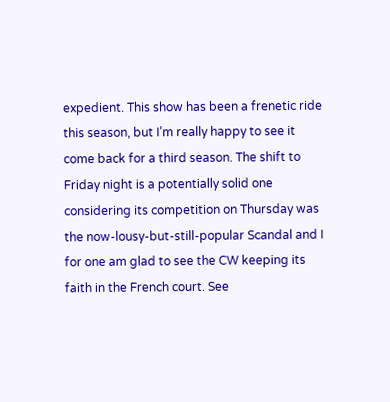expedient. This show has been a frenetic ride this season, but I’m really happy to see it come back for a third season. The shift to Friday night is a potentially solid one considering its competition on Thursday was the now-lousy-but-still-popular Scandal and I for one am glad to see the CW keeping its faith in the French court. See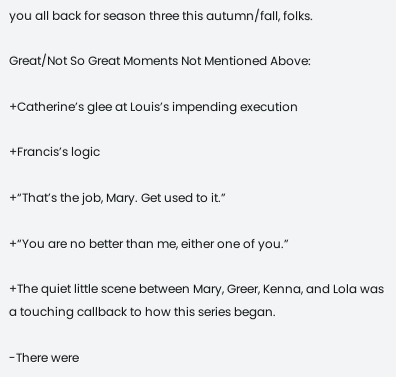you all back for season three this autumn/fall, folks.

Great/Not So Great Moments Not Mentioned Above:

+Catherine’s glee at Louis’s impending execution

+Francis’s logic

+“That’s the job, Mary. Get used to it.”

+“You are no better than me, either one of you.”

+The quiet little scene between Mary, Greer, Kenna, and Lola was a touching callback to how this series began.

-There were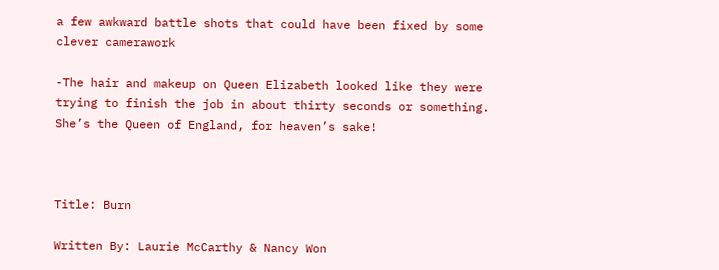a few awkward battle shots that could have been fixed by some clever camerawork

-The hair and makeup on Queen Elizabeth looked like they were trying to finish the job in about thirty seconds or something. She’s the Queen of England, for heaven’s sake!



Title: Burn

Written By: Laurie McCarthy & Nancy Won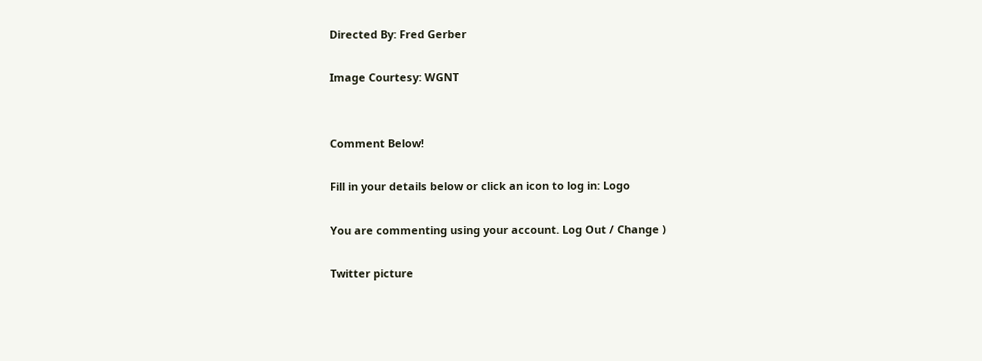Directed By: Fred Gerber

Image Courtesy: WGNT


Comment Below!

Fill in your details below or click an icon to log in: Logo

You are commenting using your account. Log Out / Change )

Twitter picture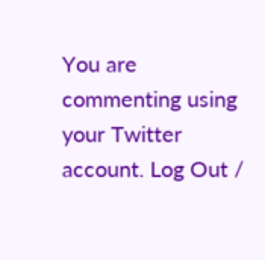You are commenting using your Twitter account. Log Out /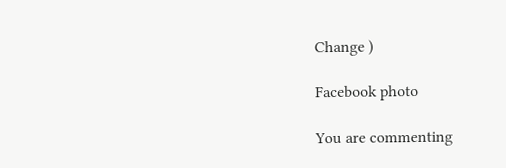Change )

Facebook photo

You are commenting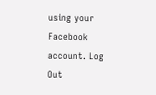using your Facebook account. Log Out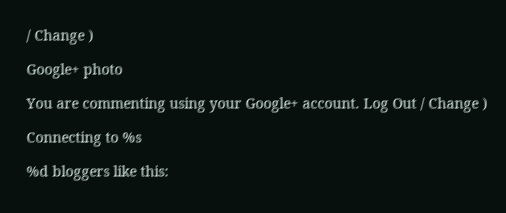/ Change )

Google+ photo

You are commenting using your Google+ account. Log Out / Change )

Connecting to %s

%d bloggers like this: